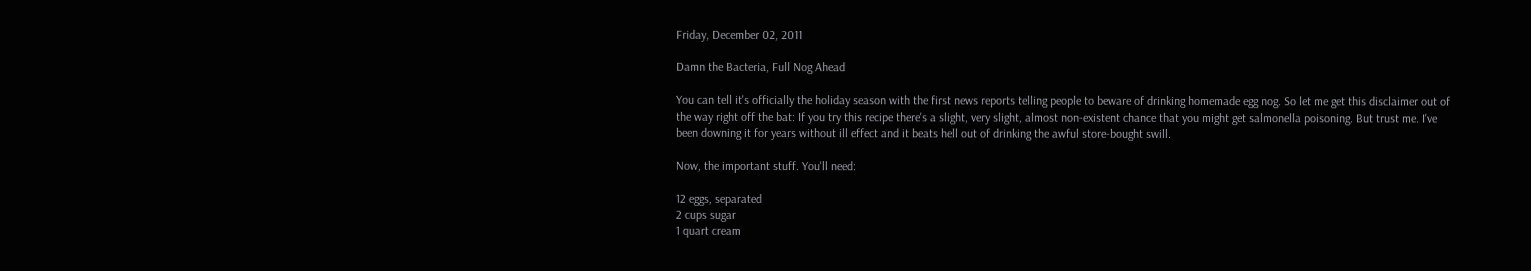Friday, December 02, 2011

Damn the Bacteria, Full Nog Ahead

You can tell it's officially the holiday season with the first news reports telling people to beware of drinking homemade egg nog. So let me get this disclaimer out of the way right off the bat: If you try this recipe there's a slight, very slight, almost non-existent chance that you might get salmonella poisoning. But trust me. I've been downing it for years without ill effect and it beats hell out of drinking the awful store-bought swill.

Now, the important stuff. You'll need:

12 eggs, separated
2 cups sugar
1 quart cream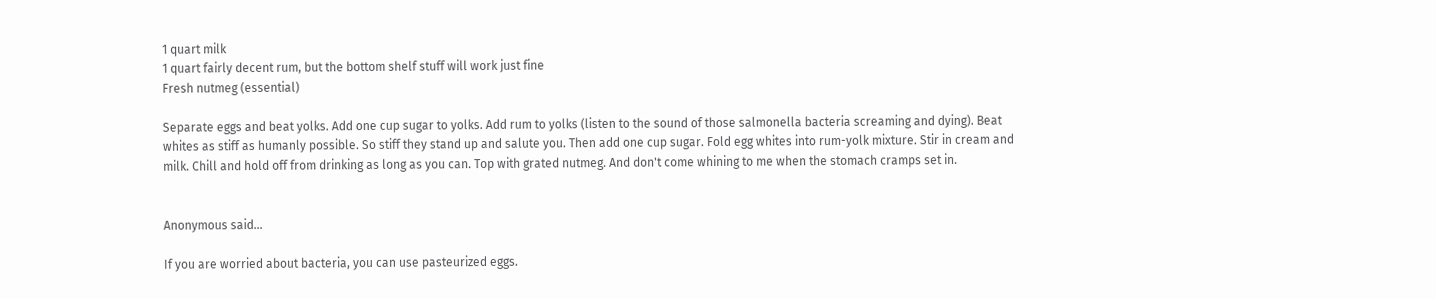1 quart milk
1 quart fairly decent rum, but the bottom shelf stuff will work just fine
Fresh nutmeg (essential)

Separate eggs and beat yolks. Add one cup sugar to yolks. Add rum to yolks (listen to the sound of those salmonella bacteria screaming and dying). Beat whites as stiff as humanly possible. So stiff they stand up and salute you. Then add one cup sugar. Fold egg whites into rum-yolk mixture. Stir in cream and milk. Chill and hold off from drinking as long as you can. Top with grated nutmeg. And don't come whining to me when the stomach cramps set in.


Anonymous said...

If you are worried about bacteria, you can use pasteurized eggs.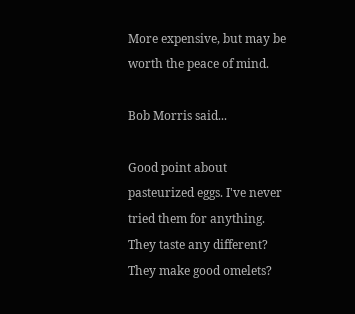More expensive, but may be worth the peace of mind.

Bob Morris said...

Good point about pasteurized eggs. I've never tried them for anything. They taste any different? They make good omelets?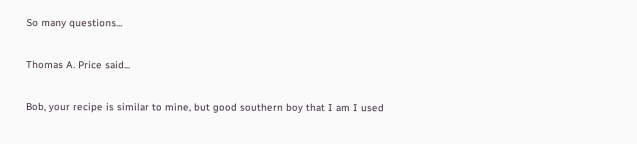So many questions...

Thomas A. Price said...

Bob, your recipe is similar to mine, but good southern boy that I am I used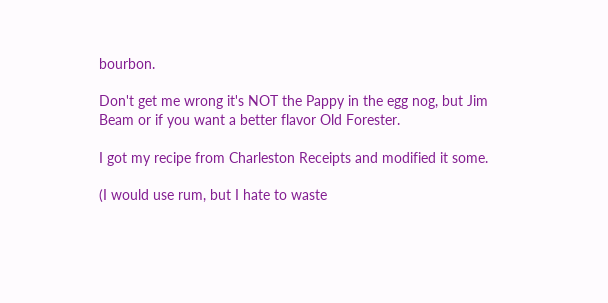bourbon.

Don't get me wrong it's NOT the Pappy in the egg nog, but Jim Beam or if you want a better flavor Old Forester.

I got my recipe from Charleston Receipts and modified it some.

(I would use rum, but I hate to waste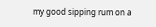my good sipping rum on a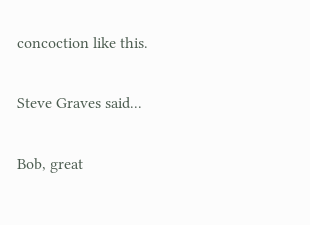concoction like this.

Steve Graves said...

Bob, great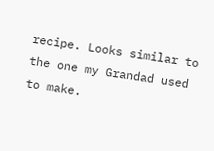recipe. Looks similar to the one my Grandad used to make.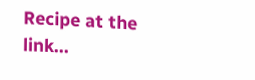Recipe at the link...